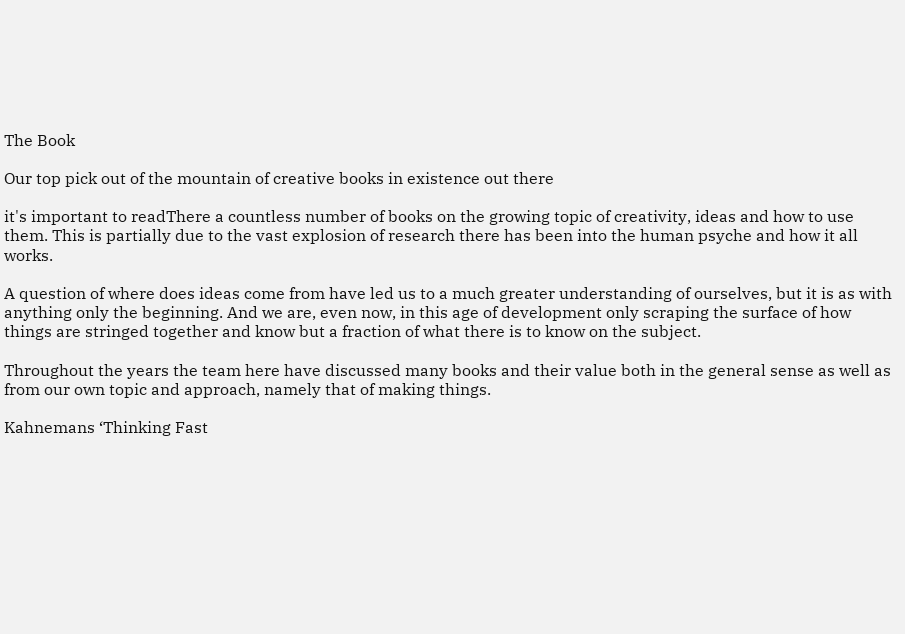The Book

Our top pick out of the mountain of creative books in existence out there

it's important to readThere a countless number of books on the growing topic of creativity, ideas and how to use them. This is partially due to the vast explosion of research there has been into the human psyche and how it all works.

A question of where does ideas come from have led us to a much greater understanding of ourselves, but it is as with anything only the beginning. And we are, even now, in this age of development only scraping the surface of how things are stringed together and know but a fraction of what there is to know on the subject.

Throughout the years the team here have discussed many books and their value both in the general sense as well as from our own topic and approach, namely that of making things.

Kahnemans ‘Thinking Fast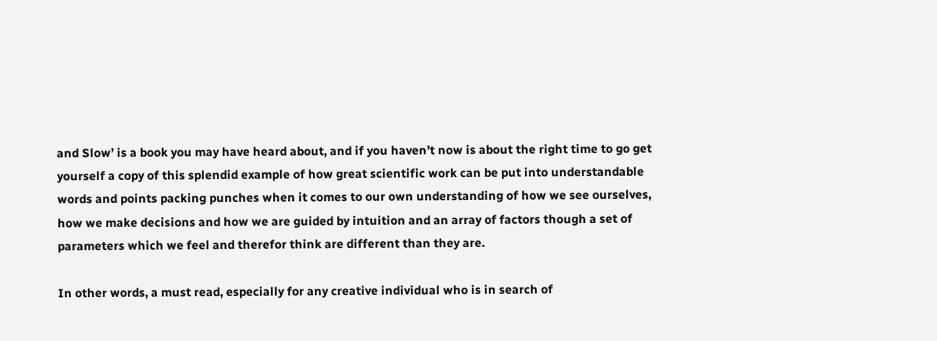and Slow’ is a book you may have heard about, and if you haven’t now is about the right time to go get yourself a copy of this splendid example of how great scientific work can be put into understandable words and points packing punches when it comes to our own understanding of how we see ourselves, how we make decisions and how we are guided by intuition and an array of factors though a set of parameters which we feel and therefor think are different than they are.

In other words, a must read, especially for any creative individual who is in search of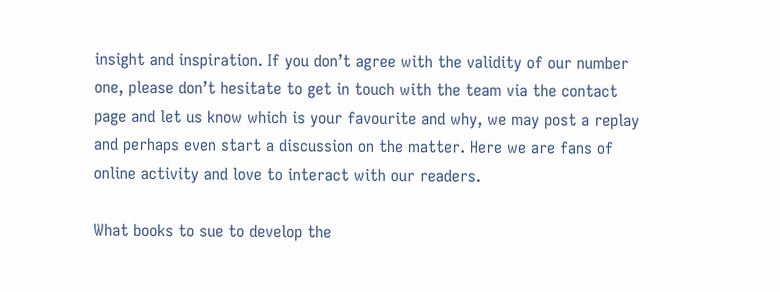insight and inspiration. If you don’t agree with the validity of our number one, please don’t hesitate to get in touch with the team via the contact page and let us know which is your favourite and why, we may post a replay and perhaps even start a discussion on the matter. Here we are fans of online activity and love to interact with our readers.

What books to sue to develop the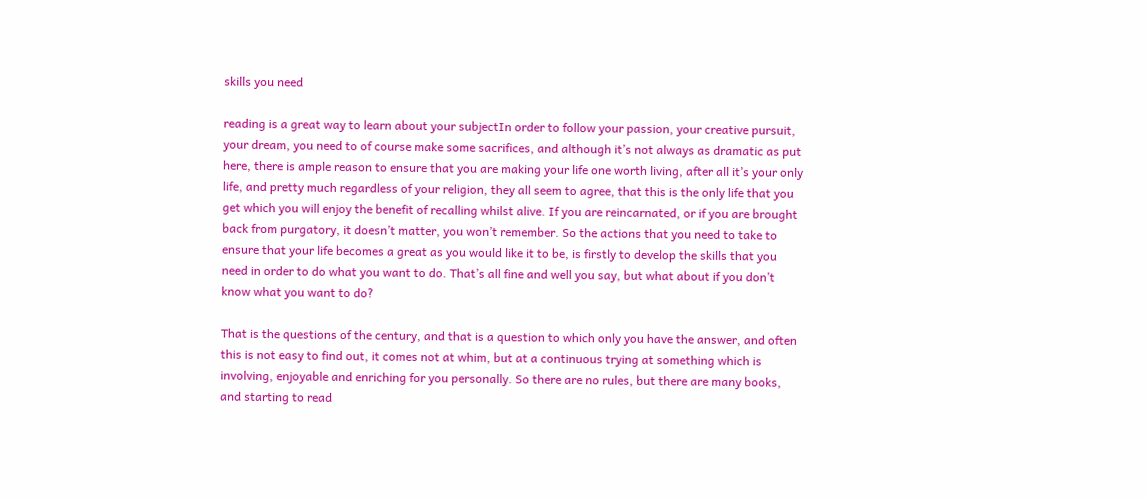skills you need

reading is a great way to learn about your subjectIn order to follow your passion, your creative pursuit, your dream, you need to of course make some sacrifices, and although it’s not always as dramatic as put here, there is ample reason to ensure that you are making your life one worth living, after all it’s your only life, and pretty much regardless of your religion, they all seem to agree, that this is the only life that you get which you will enjoy the benefit of recalling whilst alive. If you are reincarnated, or if you are brought back from purgatory, it doesn’t matter, you won’t remember. So the actions that you need to take to ensure that your life becomes a great as you would like it to be, is firstly to develop the skills that you need in order to do what you want to do. That’s all fine and well you say, but what about if you don’t know what you want to do?

That is the questions of the century, and that is a question to which only you have the answer, and often this is not easy to find out, it comes not at whim, but at a continuous trying at something which is involving, enjoyable and enriching for you personally. So there are no rules, but there are many books, and starting to read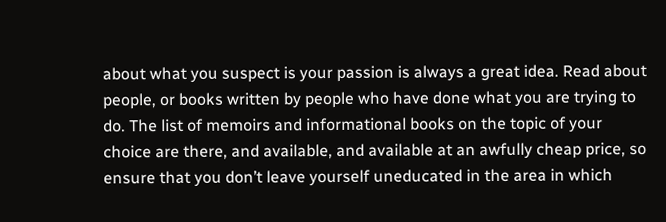about what you suspect is your passion is always a great idea. Read about people, or books written by people who have done what you are trying to do. The list of memoirs and informational books on the topic of your choice are there, and available, and available at an awfully cheap price, so ensure that you don’t leave yourself uneducated in the area in which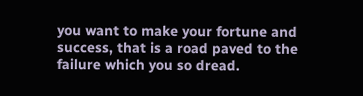you want to make your fortune and success, that is a road paved to the failure which you so dread.